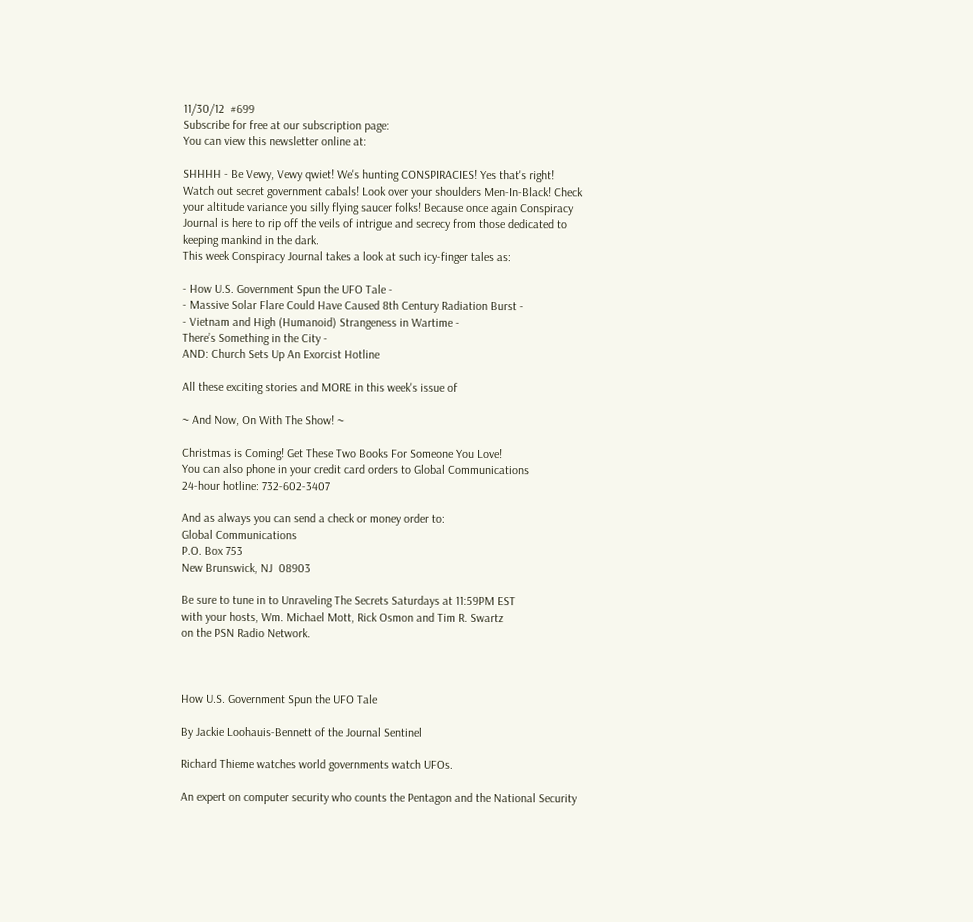11/30/12  #699
Subscribe for free at our subscription page:
You can view this newsletter online at:

SHHHH - Be Vewy, Vewy qwiet! We's hunting CONSPIRACIES! Yes that's right! Watch out secret government cabals! Look over your shoulders Men-In-Black! Check your altitude variance you silly flying saucer folks! Because once again Conspiracy Journal is here to rip off the veils of intrigue and secrecy from those dedicated to keeping mankind in the dark.
This week Conspiracy Journal takes a look at such icy-finger tales as:

- How U.S. Government Spun the UFO Tale -
- Massive Solar Flare Could Have Caused 8th Century Radiation Burst -
- Vietnam and High (Humanoid) Strangeness in Wartime -
There’s Something in the City -
AND: Church Sets Up An Exorcist Hotline

All these exciting stories and MORE in this week's issue of

~ And Now, On With The Show! ~

Christmas is Coming! Get These Two Books For Someone You Love!
You can also phone in your credit card orders to Global Communications
24-hour hotline: 732-602-3407

And as always you can send a check or money order to:
Global Communications
P.O. Box 753
New Brunswick, NJ  08903

Be sure to tune in to Unraveling The Secrets Saturdays at 11:59PM EST
with your hosts, Wm. Michael Mott, Rick Osmon and Tim R. Swartz
on the PSN Radio Network.



How U.S. Government Spun the UFO Tale

By Jackie Loohauis-Bennett of the Journal Sentinel

Richard Thieme watches world governments watch UFOs.

An expert on computer security who counts the Pentagon and the National Security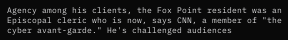Agency among his clients, the Fox Point resident was an Episcopal cleric who is now, says CNN, a member of "the cyber avant-garde." He's challenged audiences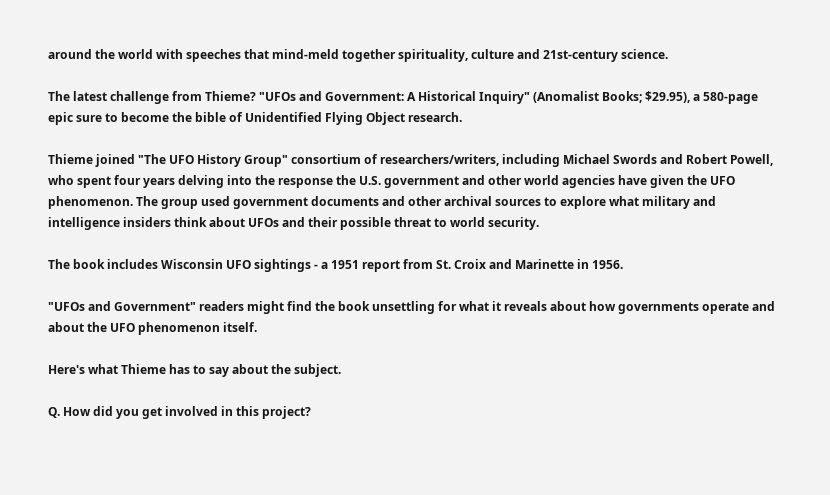around the world with speeches that mind-meld together spirituality, culture and 21st-century science.

The latest challenge from Thieme? "UFOs and Government: A Historical Inquiry" (Anomalist Books; $29.95), a 580-page epic sure to become the bible of Unidentified Flying Object research.

Thieme joined "The UFO History Group" consortium of researchers/writers, including Michael Swords and Robert Powell, who spent four years delving into the response the U.S. government and other world agencies have given the UFO phenomenon. The group used government documents and other archival sources to explore what military and intelligence insiders think about UFOs and their possible threat to world security.

The book includes Wisconsin UFO sightings - a 1951 report from St. Croix and Marinette in 1956.

"UFOs and Government" readers might find the book unsettling for what it reveals about how governments operate and about the UFO phenomenon itself.

Here's what Thieme has to say about the subject.

Q. How did you get involved in this project?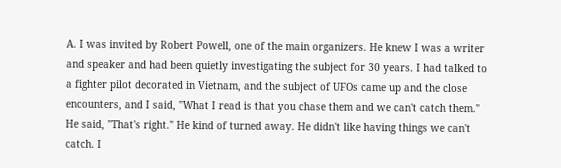A. I was invited by Robert Powell, one of the main organizers. He knew I was a writer and speaker and had been quietly investigating the subject for 30 years. I had talked to a fighter pilot decorated in Vietnam, and the subject of UFOs came up and the close encounters, and I said, "What I read is that you chase them and we can't catch them." He said, "That's right." He kind of turned away. He didn't like having things we can't catch. I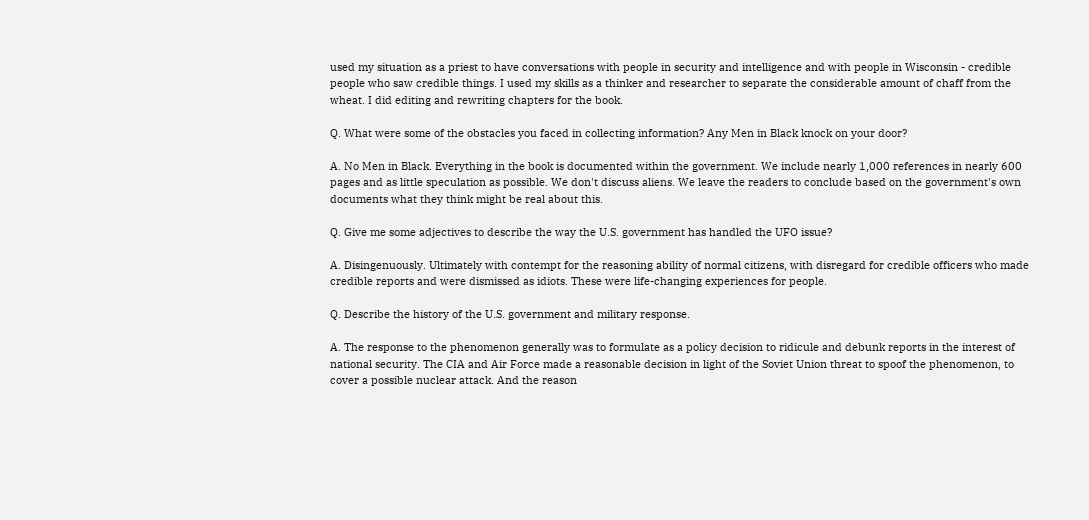used my situation as a priest to have conversations with people in security and intelligence and with people in Wisconsin - credible people who saw credible things. I used my skills as a thinker and researcher to separate the considerable amount of chaff from the wheat. I did editing and rewriting chapters for the book.

Q. What were some of the obstacles you faced in collecting information? Any Men in Black knock on your door?

A. No Men in Black. Everything in the book is documented within the government. We include nearly 1,000 references in nearly 600 pages and as little speculation as possible. We don't discuss aliens. We leave the readers to conclude based on the government's own documents what they think might be real about this.

Q. Give me some adjectives to describe the way the U.S. government has handled the UFO issue?

A. Disingenuously. Ultimately with contempt for the reasoning ability of normal citizens, with disregard for credible officers who made credible reports and were dismissed as idiots. These were life-changing experiences for people.

Q. Describe the history of the U.S. government and military response.

A. The response to the phenomenon generally was to formulate as a policy decision to ridicule and debunk reports in the interest of national security. The CIA and Air Force made a reasonable decision in light of the Soviet Union threat to spoof the phenomenon, to cover a possible nuclear attack. And the reason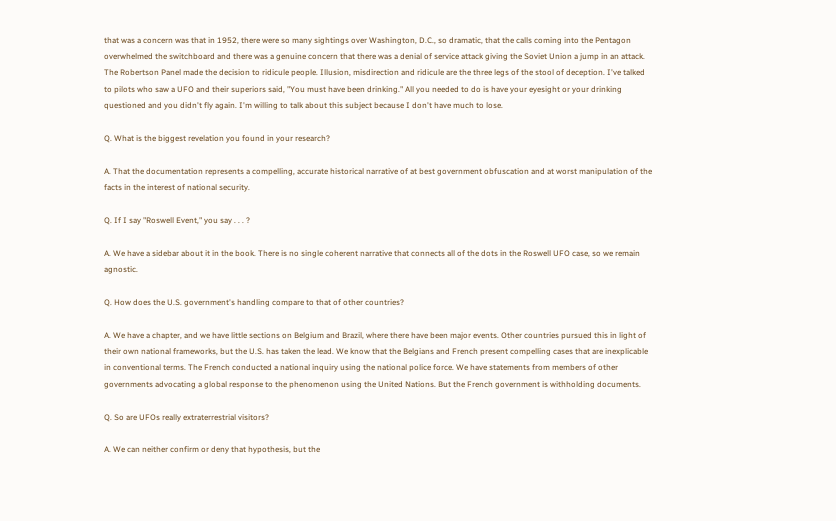that was a concern was that in 1952, there were so many sightings over Washington, D.C., so dramatic, that the calls coming into the Pentagon overwhelmed the switchboard and there was a genuine concern that there was a denial of service attack giving the Soviet Union a jump in an attack. The Robertson Panel made the decision to ridicule people. Illusion, misdirection and ridicule are the three legs of the stool of deception. I've talked to pilots who saw a UFO and their superiors said, "You must have been drinking." All you needed to do is have your eyesight or your drinking questioned and you didn't fly again. I'm willing to talk about this subject because I don't have much to lose.

Q. What is the biggest revelation you found in your research?

A. That the documentation represents a compelling, accurate historical narrative of at best government obfuscation and at worst manipulation of the facts in the interest of national security.

Q. If I say "Roswell Event," you say . . . ?

A. We have a sidebar about it in the book. There is no single coherent narrative that connects all of the dots in the Roswell UFO case, so we remain agnostic.

Q. How does the U.S. government's handling compare to that of other countries?

A. We have a chapter, and we have little sections on Belgium and Brazil, where there have been major events. Other countries pursued this in light of their own national frameworks, but the U.S. has taken the lead. We know that the Belgians and French present compelling cases that are inexplicable in conventional terms. The French conducted a national inquiry using the national police force. We have statements from members of other governments advocating a global response to the phenomenon using the United Nations. But the French government is withholding documents.

Q. So are UFOs really extraterrestrial visitors?

A. We can neither confirm or deny that hypothesis, but the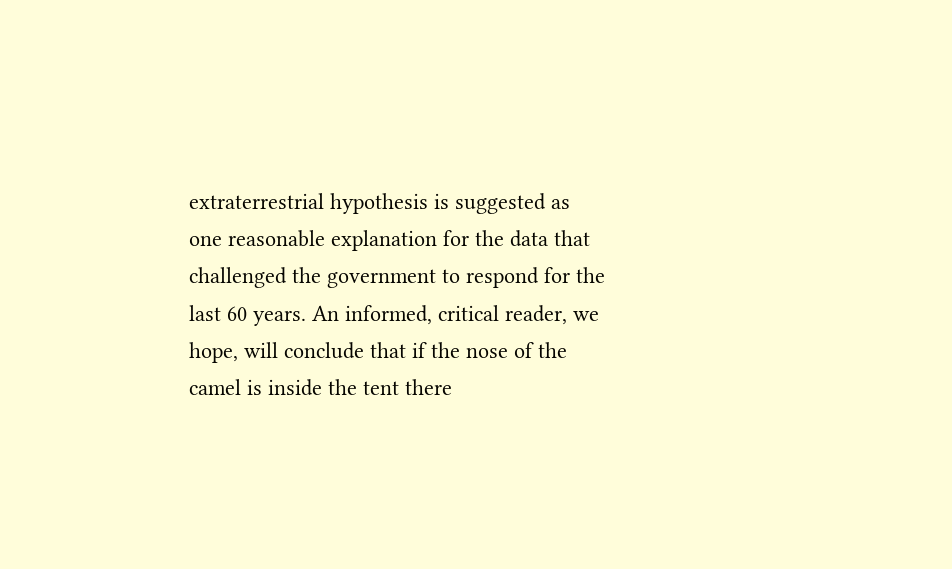extraterrestrial hypothesis is suggested as one reasonable explanation for the data that challenged the government to respond for the last 60 years. An informed, critical reader, we hope, will conclude that if the nose of the camel is inside the tent there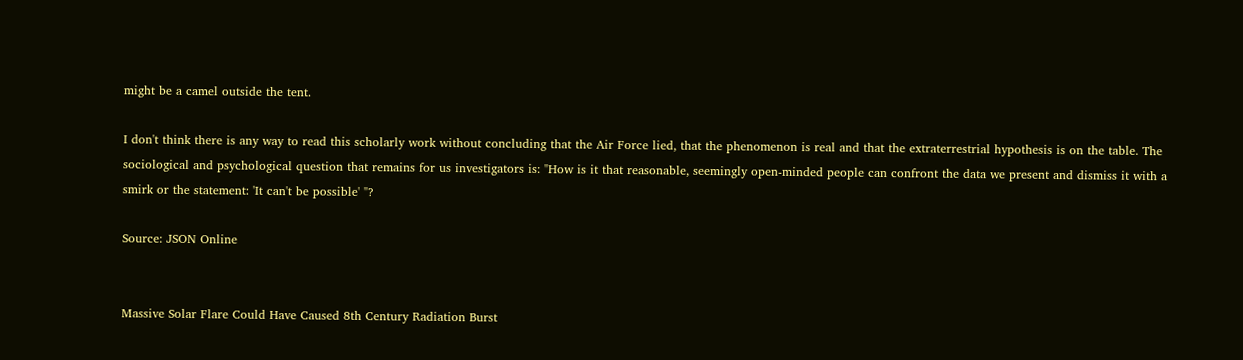might be a camel outside the tent.

I don't think there is any way to read this scholarly work without concluding that the Air Force lied, that the phenomenon is real and that the extraterrestrial hypothesis is on the table. The sociological and psychological question that remains for us investigators is: "How is it that reasonable, seemingly open-minded people can confront the data we present and dismiss it with a smirk or the statement: 'It can't be possible' "?

Source: JSON Online


Massive Solar Flare Could Have Caused 8th Century Radiation Burst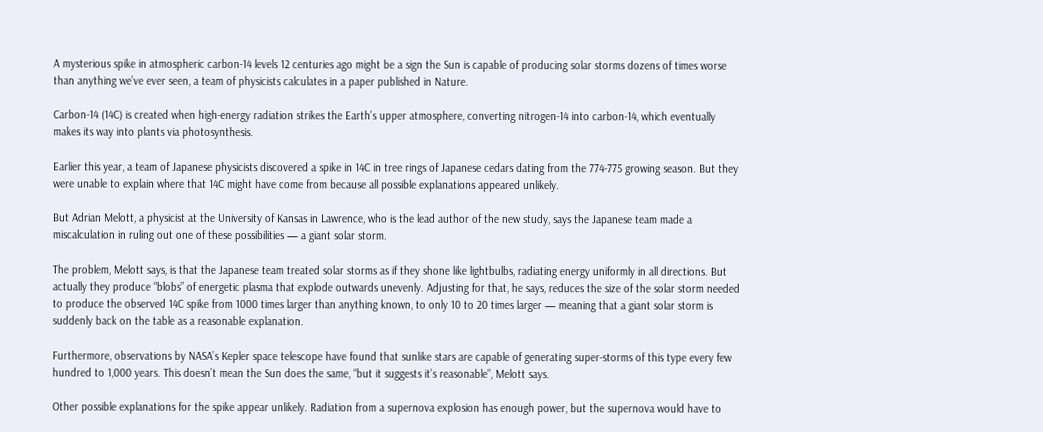A mysterious spike in atmospheric carbon-14 levels 12 centuries ago might be a sign the Sun is capable of producing solar storms dozens of times worse than anything we’ve ever seen, a team of physicists calculates in a paper published in Nature.

Carbon-14 (14C) is created when high-energy radiation strikes the Earth’s upper atmosphere, converting nitrogen-14 into carbon-14, which eventually makes its way into plants via photosynthesis.

Earlier this year, a team of Japanese physicists discovered a spike in 14C in tree rings of Japanese cedars dating from the 774-775 growing season. But they were unable to explain where that 14C might have come from because all possible explanations appeared unlikely.

But Adrian Melott, a physicist at the University of Kansas in Lawrence, who is the lead author of the new study, says the Japanese team made a miscalculation in ruling out one of these possibilities — a giant solar storm.

The problem, Melott says, is that the Japanese team treated solar storms as if they shone like lightbulbs, radiating energy uniformly in all directions. But actually they produce “blobs” of energetic plasma that explode outwards unevenly. Adjusting for that, he says, reduces the size of the solar storm needed to produce the observed 14C spike from 1000 times larger than anything known, to only 10 to 20 times larger — meaning that a giant solar storm is suddenly back on the table as a reasonable explanation.

Furthermore, observations by NASA’s Kepler space telescope have found that sunlike stars are capable of generating super-storms of this type every few hundred to 1,000 years. This doesn’t mean the Sun does the same, “but it suggests it’s reasonable”, Melott says.

Other possible explanations for the spike appear unlikely. Radiation from a supernova explosion has enough power, but the supernova would have to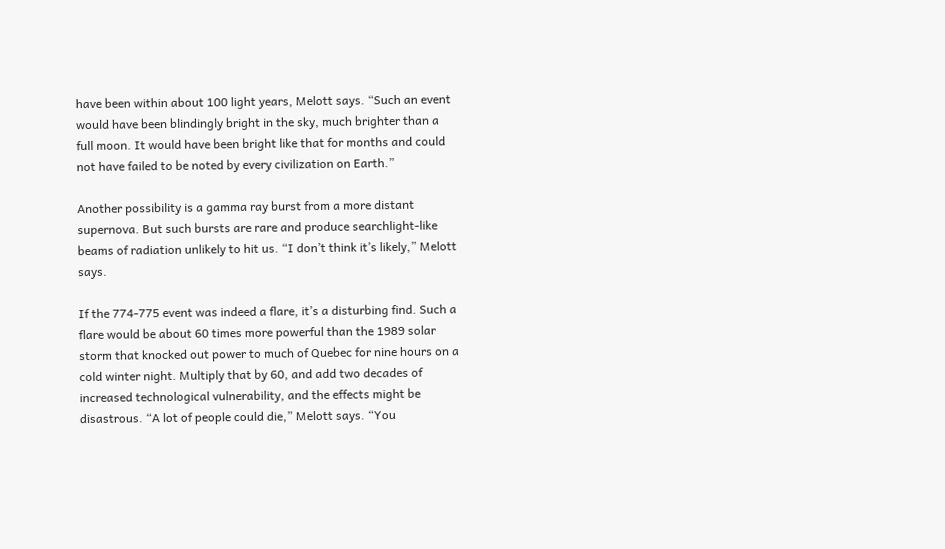have been within about 100 light years, Melott says. “Such an event would have been blindingly bright in the sky, much brighter than a full moon. It would have been bright like that for months and could not have failed to be noted by every civilization on Earth.”

Another possibility is a gamma ray burst from a more distant supernova. But such bursts are rare and produce searchlight-like beams of radiation unlikely to hit us. “I don’t think it’s likely,” Melott says.

If the 774-775 event was indeed a flare, it’s a disturbing find. Such a flare would be about 60 times more powerful than the 1989 solar storm that knocked out power to much of Quebec for nine hours on a cold winter night. Multiply that by 60, and add two decades of increased technological vulnerability, and the effects might be disastrous. “A lot of people could die,” Melott says. “You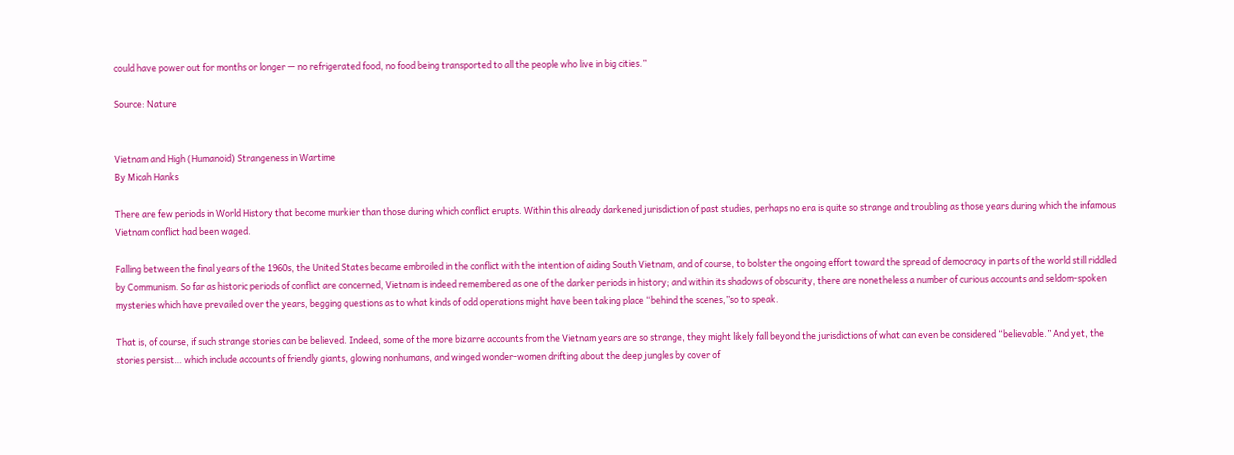could have power out for months or longer — no refrigerated food, no food being transported to all the people who live in big cities.”

Source: Nature


Vietnam and High (Humanoid) Strangeness in Wartime
By Micah Hanks

There are few periods in World History that become murkier than those during which conflict erupts. Within this already darkened jurisdiction of past studies, perhaps no era is quite so strange and troubling as those years during which the infamous Vietnam conflict had been waged.

Falling between the final years of the 1960s, the United States became embroiled in the conflict with the intention of aiding South Vietnam, and of course, to bolster the ongoing effort toward the spread of democracy in parts of the world still riddled by Communism. So far as historic periods of conflict are concerned, Vietnam is indeed remembered as one of the darker periods in history; and within its shadows of obscurity, there are nonetheless a number of curious accounts and seldom-spoken mysteries which have prevailed over the years, begging questions as to what kinds of odd operations might have been taking place “behind the scenes,”so to speak.

That is, of course, if such strange stories can be believed. Indeed, some of the more bizarre accounts from the Vietnam years are so strange, they might likely fall beyond the jurisdictions of what can even be considered “believable.” And yet, the stories persist… which include accounts of friendly giants, glowing nonhumans, and winged wonder-women drifting about the deep jungles by cover of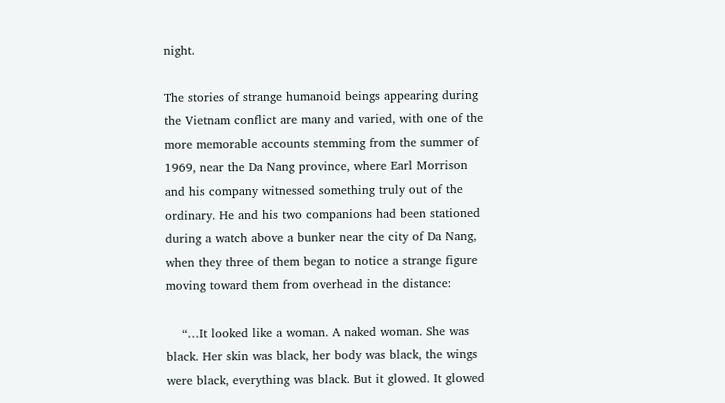night.

The stories of strange humanoid beings appearing during the Vietnam conflict are many and varied, with one of the more memorable accounts stemming from the summer of 1969, near the Da Nang province, where Earl Morrison and his company witnessed something truly out of the ordinary. He and his two companions had been stationed during a watch above a bunker near the city of Da Nang, when they three of them began to notice a strange figure moving toward them from overhead in the distance:

    “…It looked like a woman. A naked woman. She was black. Her skin was black, her body was black, the wings were black, everything was black. But it glowed. It glowed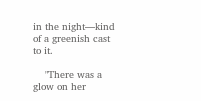in the night—kind of a greenish cast to it.

    "There was a glow on her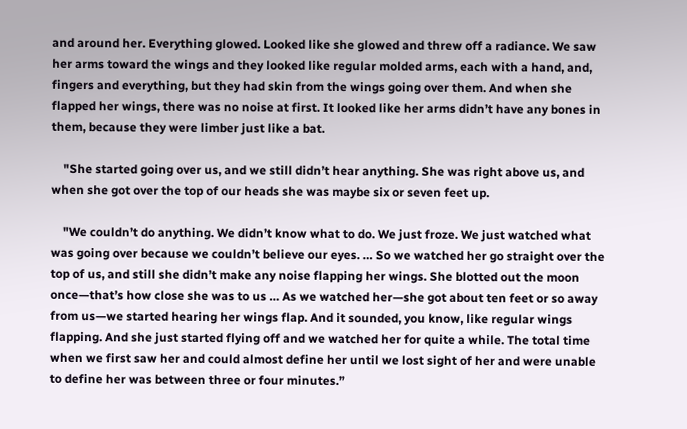and around her. Everything glowed. Looked like she glowed and threw off a radiance. We saw her arms toward the wings and they looked like regular molded arms, each with a hand, and, fingers and everything, but they had skin from the wings going over them. And when she flapped her wings, there was no noise at first. It looked like her arms didn’t have any bones in them, because they were limber just like a bat.

    "She started going over us, and we still didn’t hear anything. She was right above us, and when she got over the top of our heads she was maybe six or seven feet up.

    "We couldn’t do anything. We didn’t know what to do. We just froze. We just watched what was going over because we couldn’t believe our eyes. … So we watched her go straight over the top of us, and still she didn’t make any noise flapping her wings. She blotted out the moon once—that’s how close she was to us … As we watched her—she got about ten feet or so away from us—we started hearing her wings flap. And it sounded, you know, like regular wings flapping. And she just started flying off and we watched her for quite a while. The total time when we first saw her and could almost define her until we lost sight of her and were unable to define her was between three or four minutes.”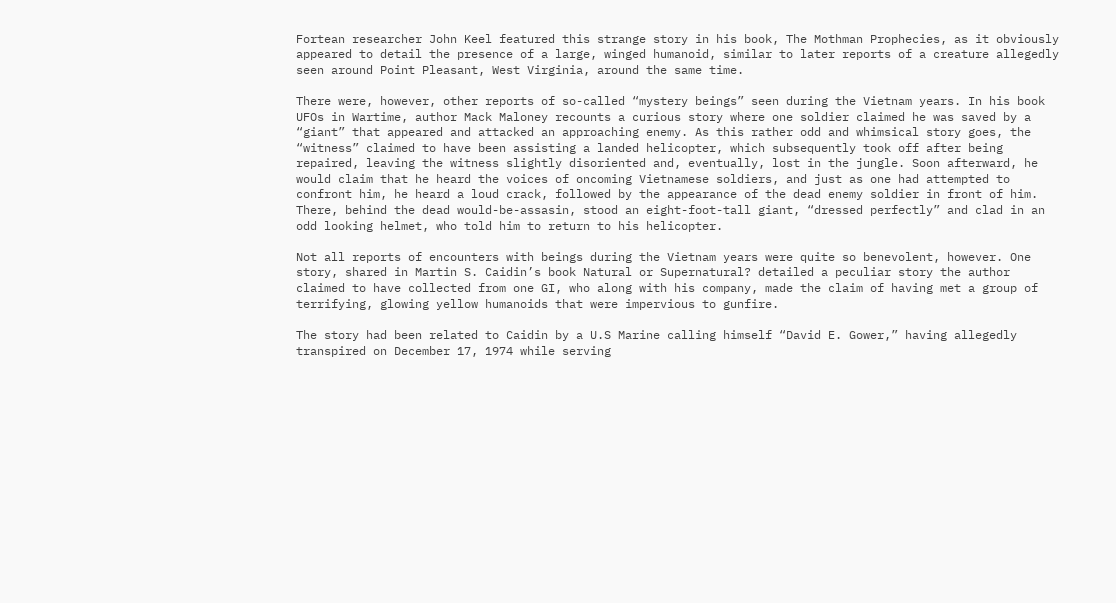Fortean researcher John Keel featured this strange story in his book, The Mothman Prophecies, as it obviously appeared to detail the presence of a large, winged humanoid, similar to later reports of a creature allegedly seen around Point Pleasant, West Virginia, around the same time.

There were, however, other reports of so-called “mystery beings” seen during the Vietnam years. In his book UFOs in Wartime, author Mack Maloney recounts a curious story where one soldier claimed he was saved by a “giant” that appeared and attacked an approaching enemy. As this rather odd and whimsical story goes, the “witness” claimed to have been assisting a landed helicopter, which subsequently took off after being repaired, leaving the witness slightly disoriented and, eventually, lost in the jungle. Soon afterward, he would claim that he heard the voices of oncoming Vietnamese soldiers, and just as one had attempted to confront him, he heard a loud crack, followed by the appearance of the dead enemy soldier in front of him. There, behind the dead would-be-assasin, stood an eight-foot-tall giant, “dressed perfectly” and clad in an odd looking helmet, who told him to return to his helicopter.

Not all reports of encounters with beings during the Vietnam years were quite so benevolent, however. One story, shared in Martin S. Caidin’s book Natural or Supernatural? detailed a peculiar story the author claimed to have collected from one GI, who along with his company, made the claim of having met a group of terrifying, glowing yellow humanoids that were impervious to gunfire.

The story had been related to Caidin by a U.S Marine calling himself “David E. Gower,” having allegedly transpired on December 17, 1974 while serving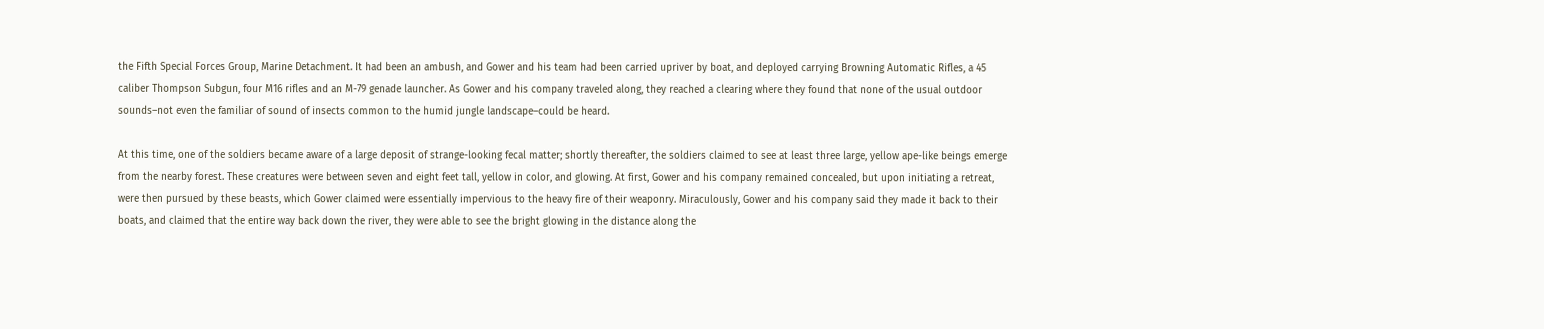the Fifth Special Forces Group, Marine Detachment. It had been an ambush, and Gower and his team had been carried upriver by boat, and deployed carrying Browning Automatic Rifles, a 45 caliber Thompson Subgun, four M16 rifles and an M-79 genade launcher. As Gower and his company traveled along, they reached a clearing where they found that none of the usual outdoor sounds–not even the familiar of sound of insects common to the humid jungle landscape–could be heard.

At this time, one of the soldiers became aware of a large deposit of strange-looking fecal matter; shortly thereafter, the soldiers claimed to see at least three large, yellow ape-like beings emerge from the nearby forest. These creatures were between seven and eight feet tall, yellow in color, and glowing. At first, Gower and his company remained concealed, but upon initiating a retreat, were then pursued by these beasts, which Gower claimed were essentially impervious to the heavy fire of their weaponry. Miraculously, Gower and his company said they made it back to their boats, and claimed that the entire way back down the river, they were able to see the bright glowing in the distance along the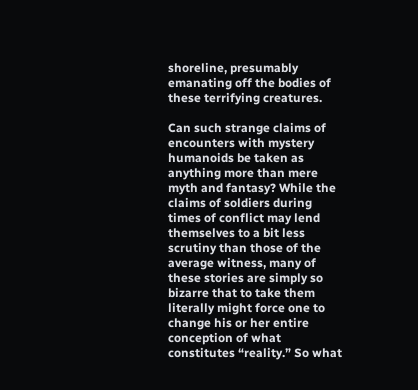shoreline, presumably emanating off the bodies of these terrifying creatures.

Can such strange claims of encounters with mystery humanoids be taken as anything more than mere myth and fantasy? While the claims of soldiers during times of conflict may lend themselves to a bit less scrutiny than those of the average witness, many of these stories are simply so bizarre that to take them literally might force one to change his or her entire conception of what constitutes “reality.” So what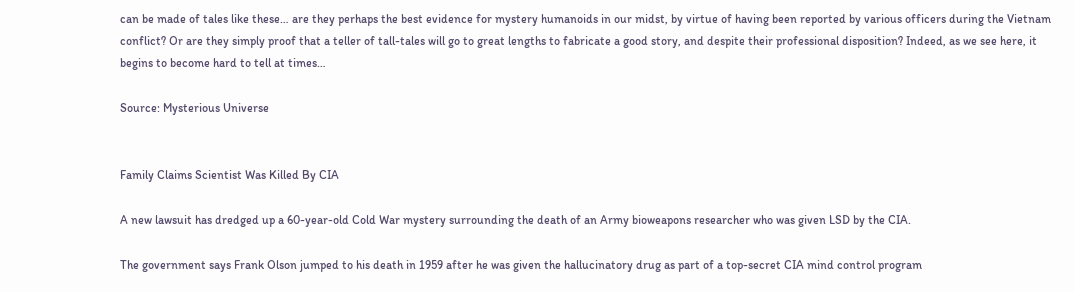can be made of tales like these… are they perhaps the best evidence for mystery humanoids in our midst, by virtue of having been reported by various officers during the Vietnam conflict? Or are they simply proof that a teller of tall-tales will go to great lengths to fabricate a good story, and despite their professional disposition? Indeed, as we see here, it begins to become hard to tell at times…

Source: Mysterious Universe


Family Claims Scientist Was Killed By CIA

A new lawsuit has dredged up a 60-year-old Cold War mystery surrounding the death of an Army bioweapons researcher who was given LSD by the CIA.

The government says Frank Olson jumped to his death in 1959 after he was given the hallucinatory drug as part of a top-secret CIA mind control program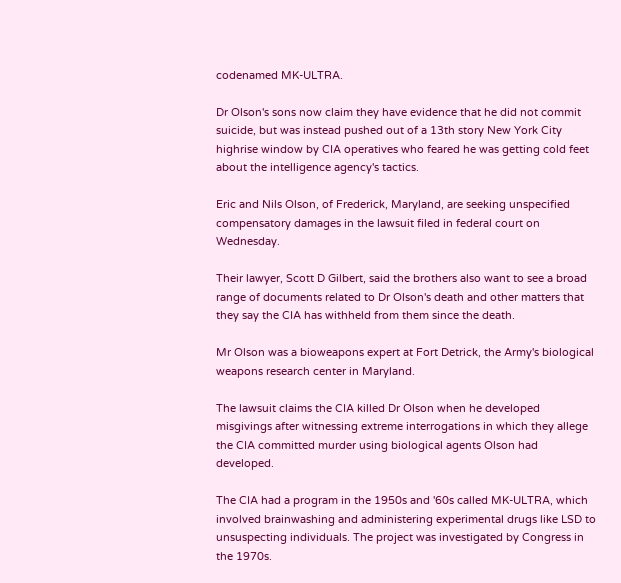codenamed MK-ULTRA.

Dr Olson's sons now claim they have evidence that he did not commit suicide, but was instead pushed out of a 13th story New York City highrise window by CIA operatives who feared he was getting cold feet about the intelligence agency's tactics.

Eric and Nils Olson, of Frederick, Maryland, are seeking unspecified compensatory damages in the lawsuit filed in federal court on Wednesday.

Their lawyer, Scott D Gilbert, said the brothers also want to see a broad range of documents related to Dr Olson's death and other matters that they say the CIA has withheld from them since the death.

Mr Olson was a bioweapons expert at Fort Detrick, the Army's biological weapons research center in Maryland.

The lawsuit claims the CIA killed Dr Olson when he developed misgivings after witnessing extreme interrogations in which they allege the CIA committed murder using biological agents Olson had developed.

The CIA had a program in the 1950s and '60s called MK-ULTRA, which involved brainwashing and administering experimental drugs like LSD to unsuspecting individuals. The project was investigated by Congress in the 1970s.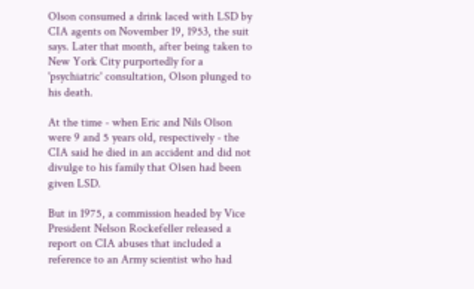Olson consumed a drink laced with LSD by CIA agents on November 19, 1953, the suit says. Later that month, after being taken to New York City purportedly for a 'psychiatric' consultation, Olson plunged to his death.

At the time - when Eric and Nils Olson were 9 and 5 years old, respectively - the CIA said he died in an accident and did not divulge to his family that Olsen had been given LSD.

But in 1975, a commission headed by Vice President Nelson Rockefeller released a report on CIA abuses that included a reference to an Army scientist who had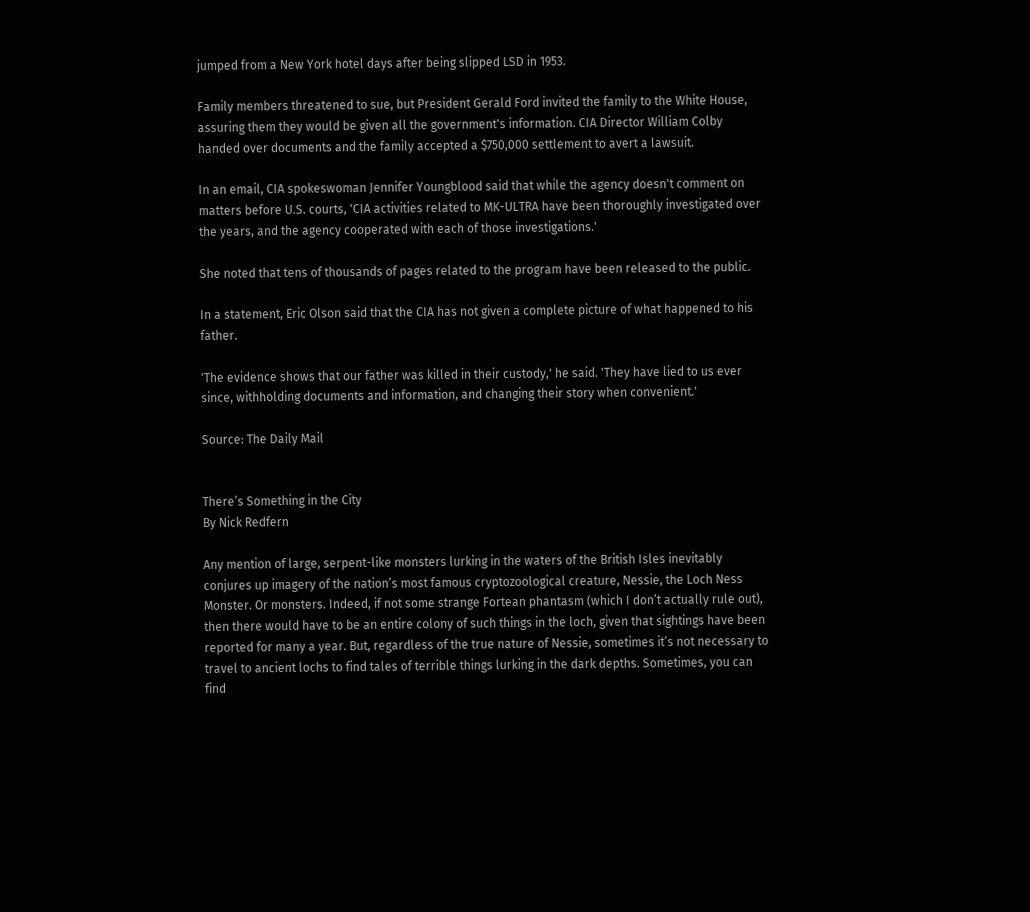jumped from a New York hotel days after being slipped LSD in 1953.

Family members threatened to sue, but President Gerald Ford invited the family to the White House, assuring them they would be given all the government's information. CIA Director William Colby handed over documents and the family accepted a $750,000 settlement to avert a lawsuit.

In an email, CIA spokeswoman Jennifer Youngblood said that while the agency doesn't comment on matters before U.S. courts, 'CIA activities related to MK-ULTRA have been thoroughly investigated over the years, and the agency cooperated with each of those investigations.'

She noted that tens of thousands of pages related to the program have been released to the public.

In a statement, Eric Olson said that the CIA has not given a complete picture of what happened to his father.

'The evidence shows that our father was killed in their custody,' he said. 'They have lied to us ever since, withholding documents and information, and changing their story when convenient.'

Source: The Daily Mail


There’s Something in the City
By Nick Redfern

Any mention of large, serpent-like monsters lurking in the waters of the British Isles inevitably conjures up imagery of the nation’s most famous cryptozoological creature, Nessie, the Loch Ness Monster. Or monsters. Indeed, if not some strange Fortean phantasm (which I don’t actually rule out), then there would have to be an entire colony of such things in the loch, given that sightings have been reported for many a year. But, regardless of the true nature of Nessie, sometimes it’s not necessary to travel to ancient lochs to find tales of terrible things lurking in the dark depths. Sometimes, you can find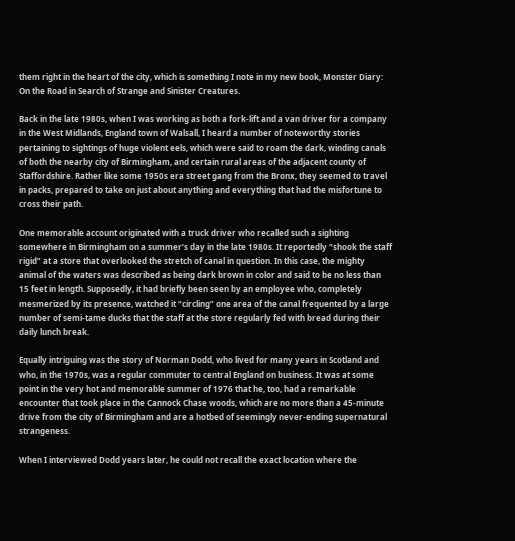them right in the heart of the city, which is something I note in my new book, Monster Diary: On the Road in Search of Strange and Sinister Creatures.

Back in the late 1980s, when I was working as both a fork-lift and a van driver for a company in the West Midlands, England town of Walsall, I heard a number of noteworthy stories pertaining to sightings of huge violent eels, which were said to roam the dark, winding canals of both the nearby city of Birmingham, and certain rural areas of the adjacent county of Staffordshire. Rather like some 1950s era street gang from the Bronx, they seemed to travel in packs, prepared to take on just about anything and everything that had the misfortune to cross their path.

One memorable account originated with a truck driver who recalled such a sighting somewhere in Birmingham on a summer’s day in the late 1980s. It reportedly “shook the staff rigid” at a store that overlooked the stretch of canal in question. In this case, the mighty animal of the waters was described as being dark brown in color and said to be no less than 15 feet in length. Supposedly, it had briefly been seen by an employee who, completely mesmerized by its presence, watched it “circling” one area of the canal frequented by a large number of semi-tame ducks that the staff at the store regularly fed with bread during their daily lunch break.

Equally intriguing was the story of Norman Dodd, who lived for many years in Scotland and who, in the 1970s, was a regular commuter to central England on business. It was at some point in the very hot and memorable summer of 1976 that he, too, had a remarkable encounter that took place in the Cannock Chase woods, which are no more than a 45-minute drive from the city of Birmingham and are a hotbed of seemingly never-ending supernatural strangeness.

When I interviewed Dodd years later, he could not recall the exact location where the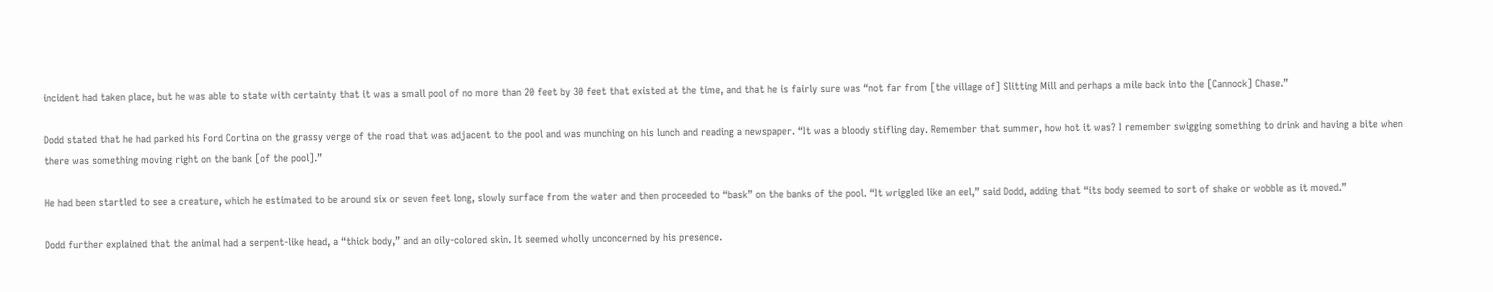incident had taken place, but he was able to state with certainty that it was a small pool of no more than 20 feet by 30 feet that existed at the time, and that he is fairly sure was “not far from [the village of] Slitting Mill and perhaps a mile back into the [Cannock] Chase.”

Dodd stated that he had parked his Ford Cortina on the grassy verge of the road that was adjacent to the pool and was munching on his lunch and reading a newspaper. “It was a bloody stifling day. Remember that summer, how hot it was? I remember swigging something to drink and having a bite when there was something moving right on the bank [of the pool].”

He had been startled to see a creature, which he estimated to be around six or seven feet long, slowly surface from the water and then proceeded to “bask” on the banks of the pool. “It wriggled like an eel,” said Dodd, adding that “its body seemed to sort of shake or wobble as it moved.”

Dodd further explained that the animal had a serpent-like head, a “thick body,” and an oily-colored skin. It seemed wholly unconcerned by his presence.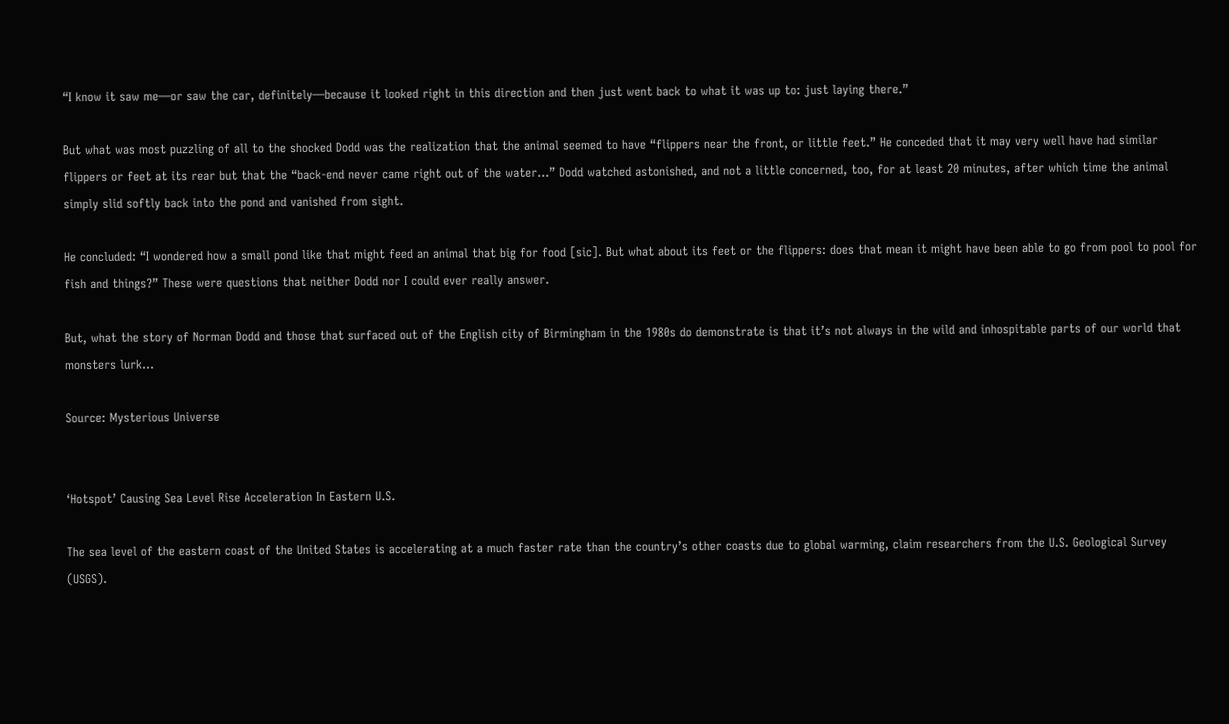“I know it saw me—or saw the car, definitely—because it looked right in this direction and then just went back to what it was up to: just laying there.”

But what was most puzzling of all to the shocked Dodd was the realization that the animal seemed to have “flippers near the front, or little feet.” He conceded that it may very well have had similar flippers or feet at its rear but that the “back-end never came right out of the water…” Dodd watched astonished, and not a little concerned, too, for at least 20 minutes, after which time the animal simply slid softly back into the pond and vanished from sight.

He concluded: “I wondered how a small pond like that might feed an animal that big for food [sic]. But what about its feet or the flippers: does that mean it might have been able to go from pool to pool for fish and things?” These were questions that neither Dodd nor I could ever really answer.

But, what the story of Norman Dodd and those that surfaced out of the English city of Birmingham in the 1980s do demonstrate is that it’s not always in the wild and inhospitable parts of our world that monsters lurk…

Source: Mysterious Universe


‘Hotspot’ Causing Sea Level Rise Acceleration In Eastern U.S.

The sea level of the eastern coast of the United States is accelerating at a much faster rate than the country’s other coasts due to global warming, claim researchers from the U.S. Geological Survey (USGS).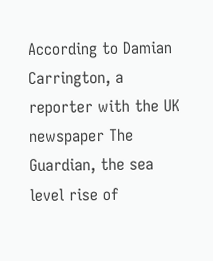According to Damian Carrington, a reporter with the UK newspaper The Guardian, the sea level rise of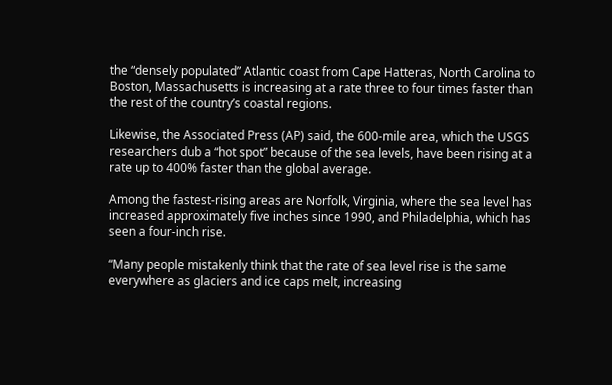the “densely populated” Atlantic coast from Cape Hatteras, North Carolina to Boston, Massachusetts is increasing at a rate three to four times faster than the rest of the country’s coastal regions.

Likewise, the Associated Press (AP) said, the 600-mile area, which the USGS researchers dub a “hot spot” because of the sea levels, have been rising at a rate up to 400% faster than the global average.

Among the fastest-rising areas are Norfolk, Virginia, where the sea level has increased approximately five inches since 1990, and Philadelphia, which has seen a four-inch rise.

“Many people mistakenly think that the rate of sea level rise is the same everywhere as glaciers and ice caps melt, increasing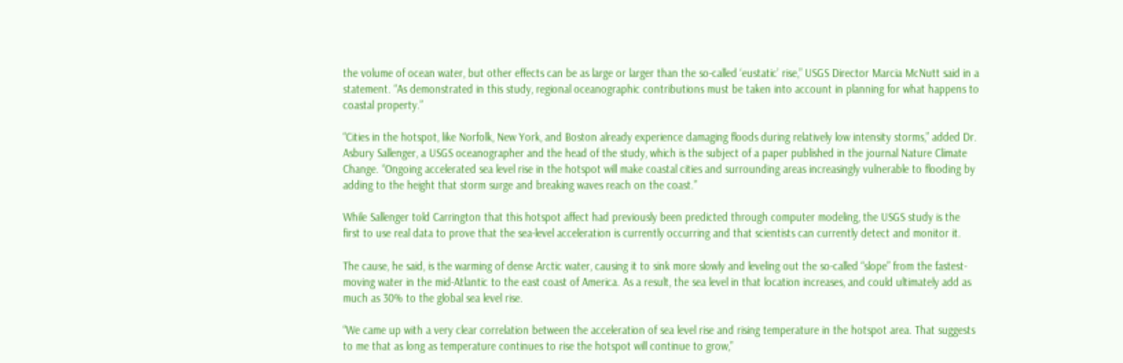the volume of ocean water, but other effects can be as large or larger than the so-called ‘eustatic’ rise,” USGS Director Marcia McNutt said in a statement. “As demonstrated in this study, regional oceanographic contributions must be taken into account in planning for what happens to coastal property.”

“Cities in the hotspot, like Norfolk, New York, and Boston already experience damaging floods during relatively low intensity storms,” added Dr. Asbury Sallenger, a USGS oceanographer and the head of the study, which is the subject of a paper published in the journal Nature Climate Change. “Ongoing accelerated sea level rise in the hotspot will make coastal cities and surrounding areas increasingly vulnerable to flooding by adding to the height that storm surge and breaking waves reach on the coast.”

While Sallenger told Carrington that this hotspot affect had previously been predicted through computer modeling, the USGS study is the first to use real data to prove that the sea-level acceleration is currently occurring and that scientists can currently detect and monitor it.

The cause, he said, is the warming of dense Arctic water, causing it to sink more slowly and leveling out the so-called “slope” from the fastest-moving water in the mid-Atlantic to the east coast of America. As a result, the sea level in that location increases, and could ultimately add as much as 30% to the global sea level rise.

“We came up with a very clear correlation between the acceleration of sea level rise and rising temperature in the hotspot area. That suggests to me that as long as temperature continues to rise the hotspot will continue to grow,”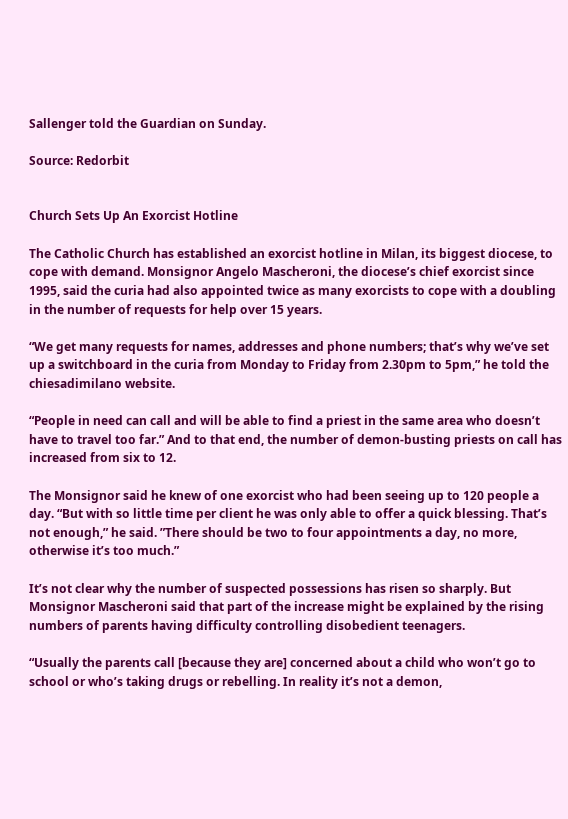Sallenger told the Guardian on Sunday.

Source: Redorbit


Church Sets Up An Exorcist Hotline

The Catholic Church has established an exorcist hotline in Milan, its biggest diocese, to cope with demand. Monsignor Angelo Mascheroni, the diocese’s chief exorcist since 1995, said the curia had also appointed twice as many exorcists to cope with a doubling in the number of requests for help over 15 years.

“We get many requests for names, addresses and phone numbers; that’s why we’ve set up a switchboard in the curia from Monday to Friday from 2.30pm to 5pm,” he told the chiesadimilano website.

“People in need can call and will be able to find a priest in the same area who doesn’t have to travel too far.” And to that end, the number of demon-busting priests on call has increased from six to 12.

The Monsignor said he knew of one exorcist who had been seeing up to 120 people a day. “But with so little time per client he was only able to offer a quick blessing. That’s not enough,” he said. ”There should be two to four appointments a day, no more, otherwise it’s too much.”

It’s not clear why the number of suspected possessions has risen so sharply. But Monsignor Mascheroni said that part of the increase might be explained by the rising numbers of parents having difficulty controlling disobedient teenagers.

“Usually the parents call [because they are] concerned about a child who won’t go to school or who’s taking drugs or rebelling. In reality it’s not a demon,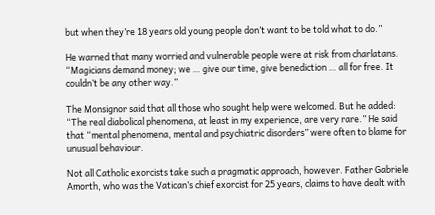but when they’re 18 years old young people don’t want to be told what to do.”

He warned that many worried and vulnerable people were at risk from charlatans. “Magicians demand money; we … give our time, give benediction … all for free. It couldn’t be any other way.”

The Monsignor said that all those who sought help were welcomed. But he added: “The real diabolical phenomena, at least in my experience, are very rare.” He said that “mental phenomena, mental and psychiatric disorders” were often to blame for unusual behaviour.

Not all Catholic exorcists take such a pragmatic approach, however. Father Gabriele Amorth, who was the Vatican’s chief exorcist for 25 years, claims to have dealt with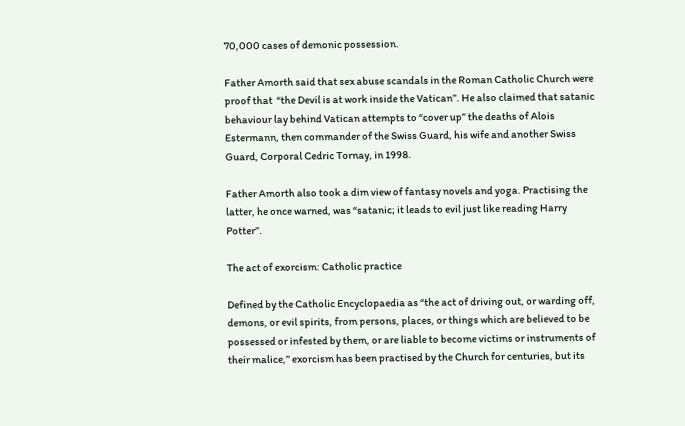70,000 cases of demonic possession.

Father Amorth said that sex abuse scandals in the Roman Catholic Church were proof that  “the Devil is at work inside the Vatican”. He also claimed that satanic behaviour lay behind Vatican attempts to “cover up” the deaths of Alois Estermann, then commander of the Swiss Guard, his wife and another Swiss Guard, Corporal Cedric Tornay, in 1998.

Father Amorth also took a dim view of fantasy novels and yoga. Practising the latter, he once warned, was “satanic; it leads to evil just like reading Harry Potter”.

The act of exorcism: Catholic practice

Defined by the Catholic Encyclopaedia as “the act of driving out, or warding off, demons, or evil spirits, from persons, places, or things which are believed to be possessed or infested by them, or are liable to become victims or instruments of their malice,” exorcism has been practised by the Church for centuries, but its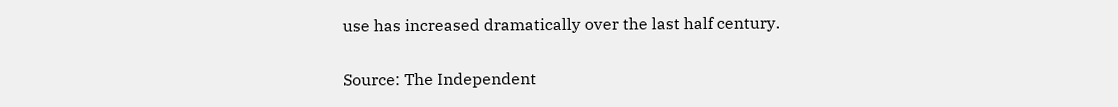use has increased dramatically over the last half century.

Source: The Independent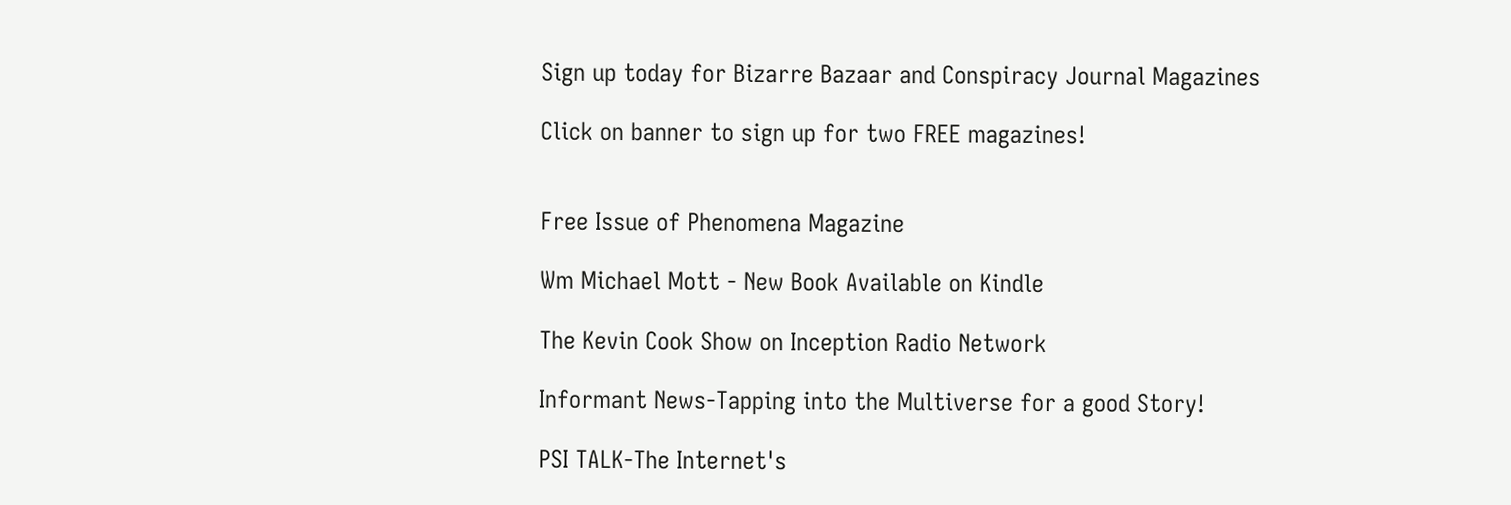Sign up today for Bizarre Bazaar and Conspiracy Journal Magazines

Click on banner to sign up for two FREE magazines!


Free Issue of Phenomena Magazine

Wm Michael Mott - New Book Available on Kindle

The Kevin Cook Show on Inception Radio Network

Informant News-Tapping into the Multiverse for a good Story!

PSI TALK-The Internet's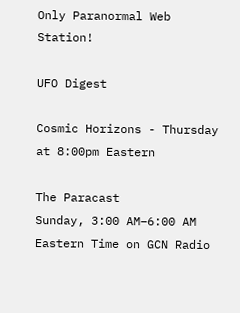Only Paranormal Web Station!

UFO Digest

Cosmic Horizons - Thursday at 8:00pm Eastern

The Paracast
Sunday, 3:00 AM–6:00 AM Eastern Time on GCN Radio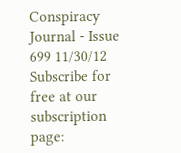Conspiracy Journal - Issue 699 11/30/12
Subscribe for free at our subscription page: